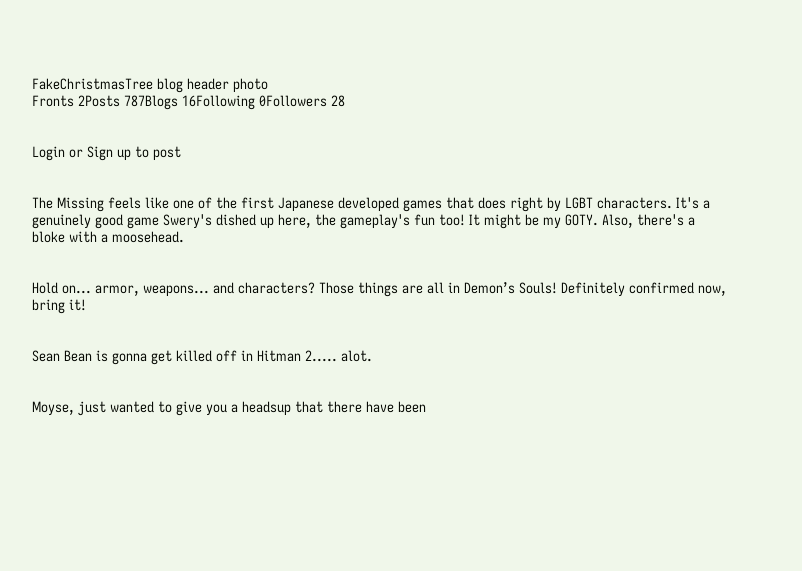FakeChristmasTree blog header photo
Fronts 2Posts 787Blogs 16Following 0Followers 28


Login or Sign up to post


The Missing feels like one of the first Japanese developed games that does right by LGBT characters. It's a genuinely good game Swery's dished up here, the gameplay's fun too! It might be my GOTY. Also, there's a bloke with a moosehead.


Hold on... armor, weapons... and characters? Those things are all in Demon’s Souls! Definitely confirmed now, bring it!


Sean Bean is gonna get killed off in Hitman 2..... alot.


Moyse, just wanted to give you a headsup that there have been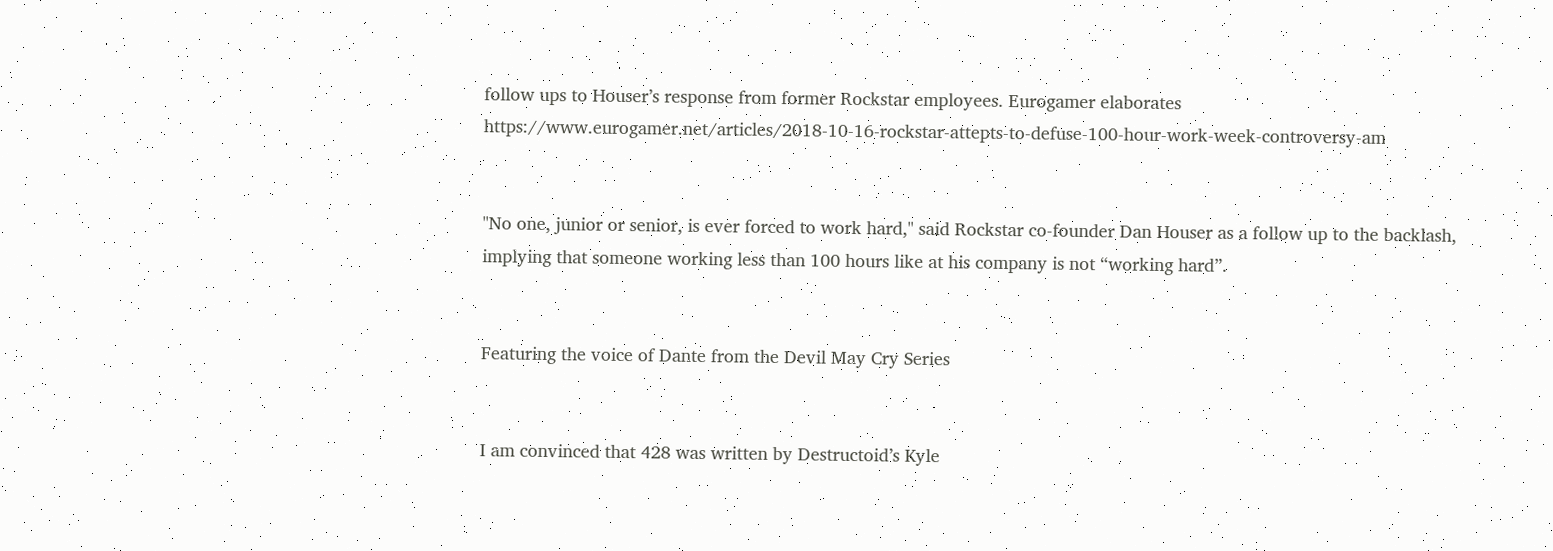follow ups to Houser’s response from former Rockstar employees. Eurogamer elaborates https://www.eurogamer.net/articles/2018-10-16-rockstar-attepts-to-defuse-100-hour-work-week-controversy-am


"No one, junior or senior, is ever forced to work hard," said Rockstar co-founder Dan Houser as a follow up to the backlash, implying that someone working less than 100 hours like at his company is not “working hard”.


Featuring the voice of Dante from the Devil May Cry Series


I am convinced that 428 was written by Destructoid’s Kyle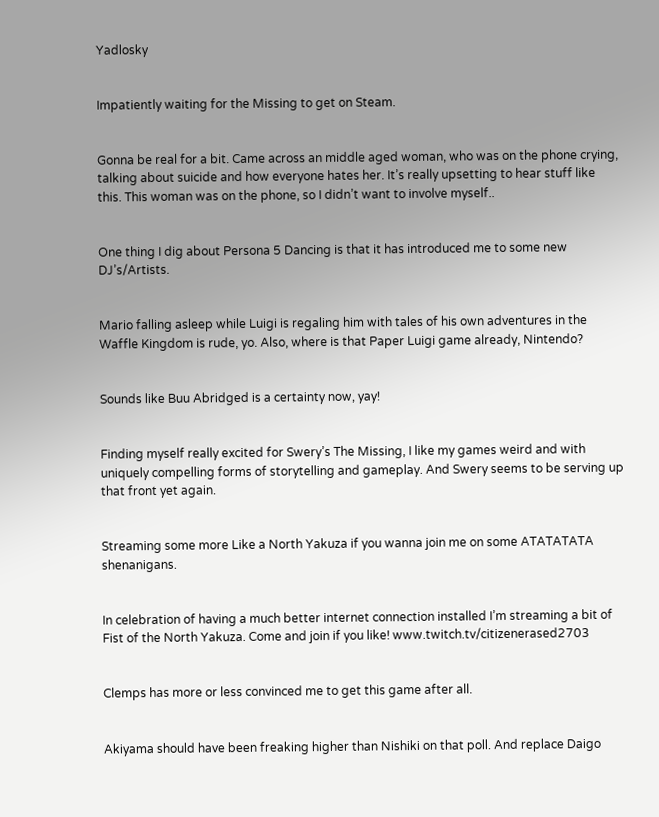Yadlosky


Impatiently waiting for the Missing to get on Steam.


Gonna be real for a bit. Came across an middle aged woman, who was on the phone crying, talking about suicide and how everyone hates her. It’s really upsetting to hear stuff like this. This woman was on the phone, so I didn’t want to involve myself..


One thing I dig about Persona 5 Dancing is that it has introduced me to some new DJ’s/Artists.


Mario falling asleep while Luigi is regaling him with tales of his own adventures in the Waffle Kingdom is rude, yo. Also, where is that Paper Luigi game already, Nintendo?


Sounds like Buu Abridged is a certainty now, yay!


Finding myself really excited for Swery’s The Missing, I like my games weird and with uniquely compelling forms of storytelling and gameplay. And Swery seems to be serving up that front yet again.


Streaming some more Like a North Yakuza if you wanna join me on some ATATATATA shenanigans.


In celebration of having a much better internet connection installed I’m streaming a bit of Fist of the North Yakuza. Come and join if you like! www.twitch.tv/citizenerased2703


Clemps has more or less convinced me to get this game after all.


Akiyama should have been freaking higher than Nishiki on that poll. And replace Daigo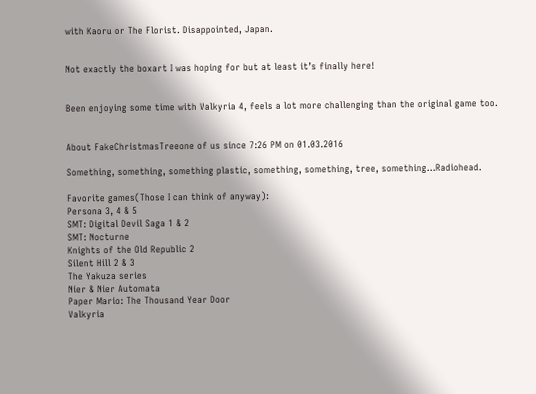with Kaoru or The Florist. Disappointed, Japan.


Not exactly the boxart I was hoping for but at least it’s finally here!


Been enjoying some time with Valkyria 4, feels a lot more challenging than the original game too.


About FakeChristmasTreeone of us since 7:26 PM on 01.03.2016

Something, something, something plastic, something, something, tree, something...Radiohead.

Favorite games(Those I can think of anyway):
Persona 3, 4 & 5
SMT: Digital Devil Saga 1 & 2
SMT: Nocturne
Knights of the Old Republic 2
Silent Hill 2 & 3
The Yakuza series
Nier & Nier Automata
Paper Mario: The Thousand Year Door
Valkyria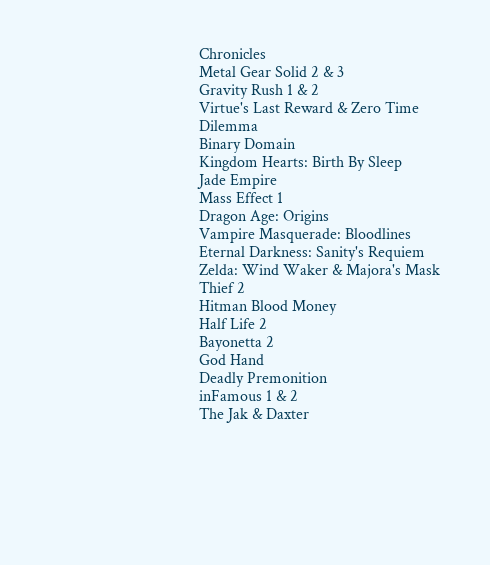Chronicles
Metal Gear Solid 2 & 3
Gravity Rush 1 & 2
Virtue's Last Reward & Zero Time Dilemma
Binary Domain
Kingdom Hearts: Birth By Sleep
Jade Empire
Mass Effect 1
Dragon Age: Origins
Vampire Masquerade: Bloodlines
Eternal Darkness: Sanity's Requiem
Zelda: Wind Waker & Majora's Mask
Thief 2
Hitman Blood Money
Half Life 2
Bayonetta 2
God Hand
Deadly Premonition
inFamous 1 & 2
The Jak & Daxter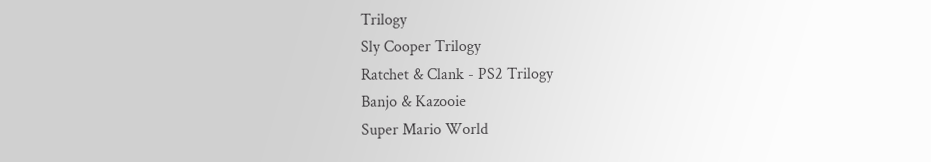Trilogy
Sly Cooper Trilogy
Ratchet & Clank - PS2 Trilogy
Banjo & Kazooie
Super Mario World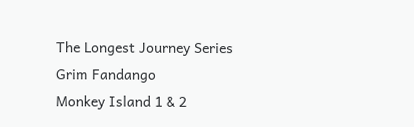The Longest Journey Series
Grim Fandango
Monkey Island 1 & 2